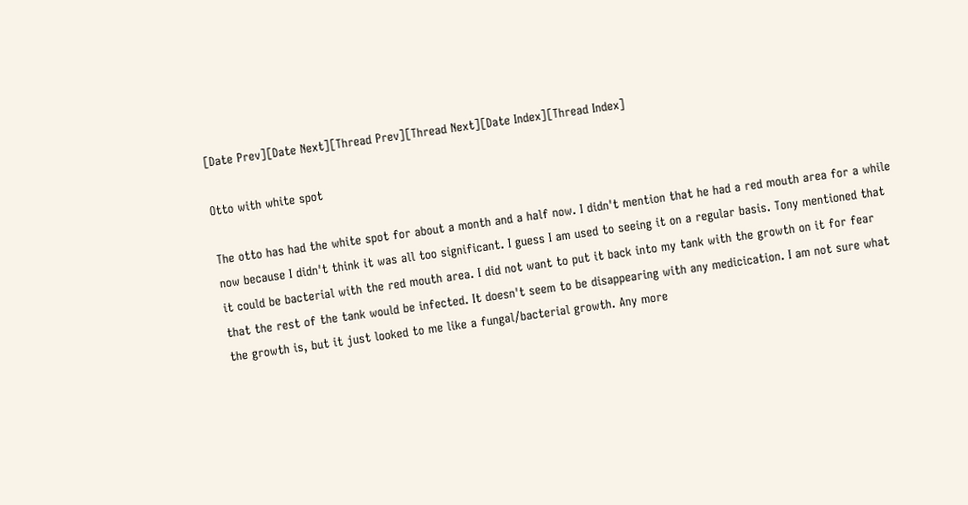[Date Prev][Date Next][Thread Prev][Thread Next][Date Index][Thread Index]

Otto with white spot

The otto has had the white spot for about a month and a half now. I didn't mention that he had a red mouth area for a while now because I didn't think it was all too significant. I guess I am used to seeing it on a regular basis. Tony mentioned that it could be bacterial with the red mouth area. I did not want to put it back into my tank with the growth on it for fear that the rest of the tank would be infected. It doesn't seem to be disappearing with any medicication. I am not sure what the growth is, but it just looked to me like a fungal/bacterial growth. Any more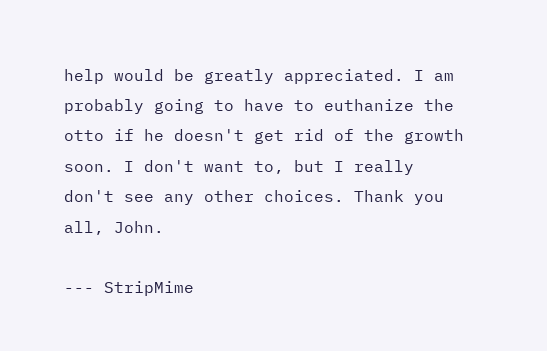help would be greatly appreciated. I am probably going to have to euthanize the otto if he doesn't get rid of the growth soon. I don't want to, but I really don't see any other choices. Thank you all, John.

--- StripMime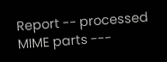Report -- processed MIME parts ---